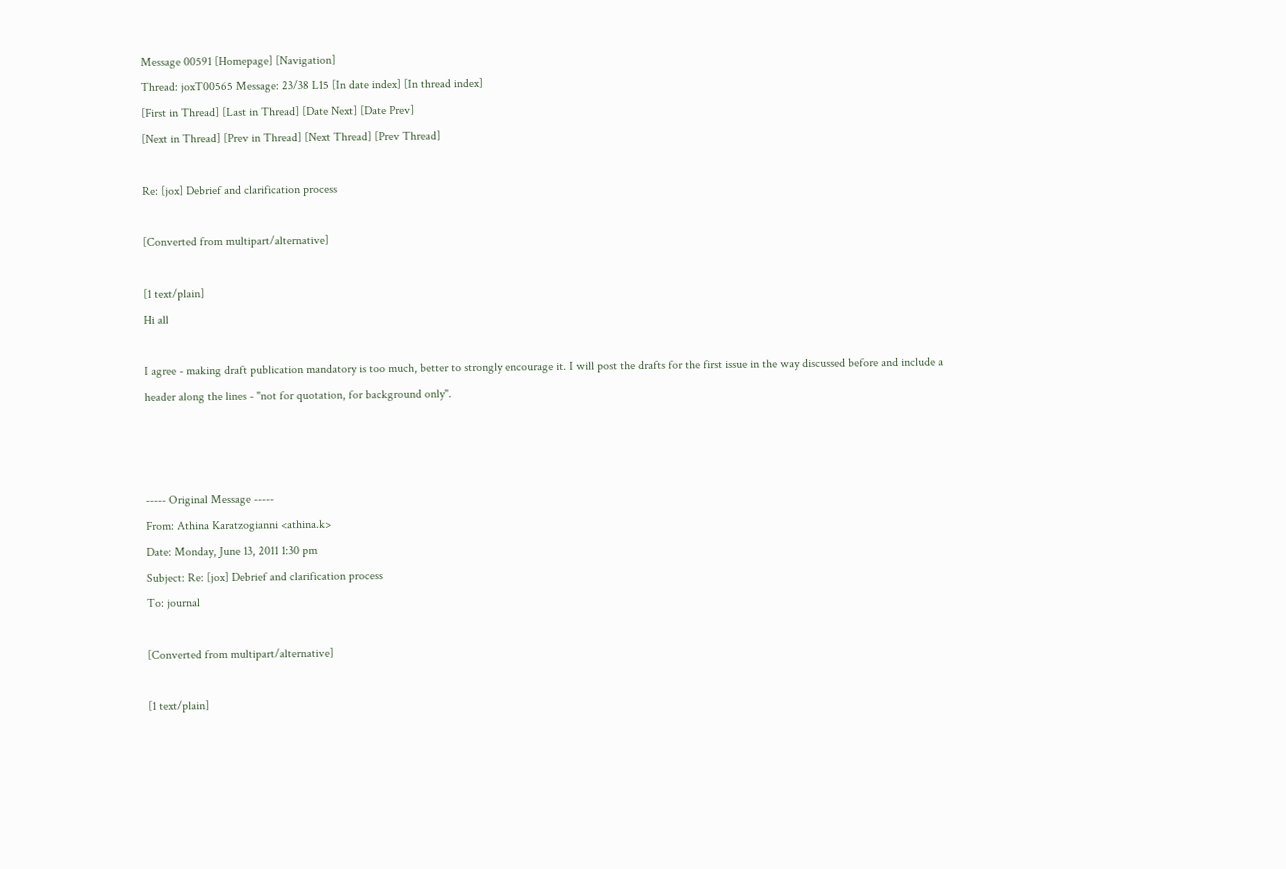Message 00591 [Homepage] [Navigation]
Thread: joxT00565 Message: 23/38 L15 [In date index] [In thread index]
[First in Thread] [Last in Thread] [Date Next] [Date Prev]
[Next in Thread] [Prev in Thread] [Next Thread] [Prev Thread]

Re: [jox] Debrief and clarification process

[Converted from multipart/alternative]

[1 text/plain]
Hi all

I agree - making draft publication mandatory is too much, better to strongly encourage it. I will post the drafts for the first issue in the way discussed before and include a header along the lines - "not for quotation, for background only".



----- Original Message -----
From: Athina Karatzogianni <athina.k>
Date: Monday, June 13, 2011 1:30 pm
Subject: Re: [jox] Debrief and clarification process
To: journal

[Converted from multipart/alternative]

[1 text/plain]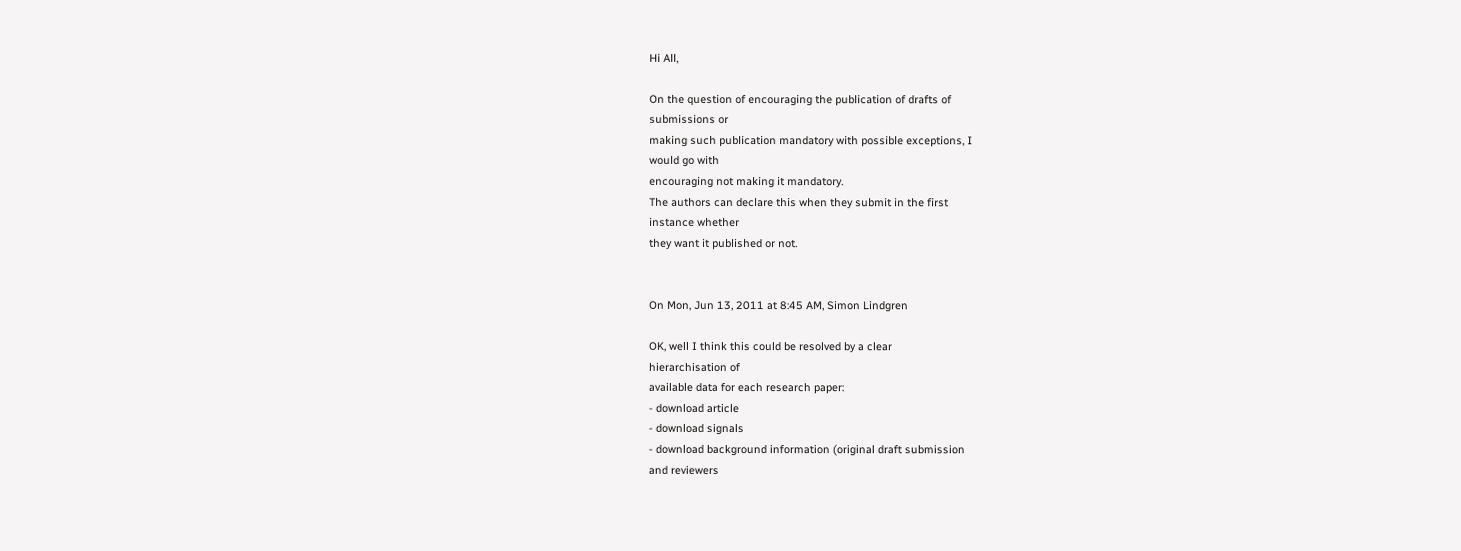Hi All,

On the question of encouraging the publication of drafts of
submissions or
making such publication mandatory with possible exceptions, I
would go with
encouraging not making it mandatory.
The authors can declare this when they submit in the first
instance whether
they want it published or not.


On Mon, Jun 13, 2011 at 8:45 AM, Simon Lindgren

OK, well I think this could be resolved by a clear
hierarchisation of
available data for each research paper:
- download article
- download signals
- download background information (original draft submission
and reviewers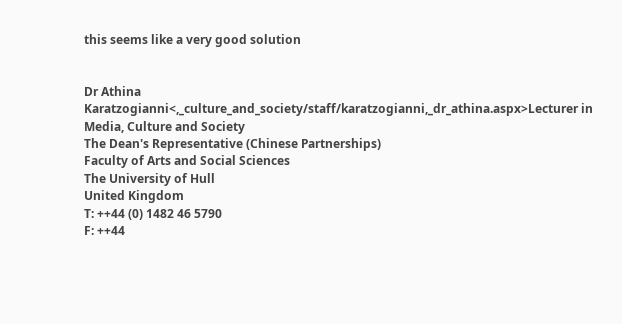this seems like a very good solution


Dr Athina
Karatzogianni<,_culture_and_society/staff/karatzogianni,_dr_athina.aspx>Lecturer in Media, Culture and Society
The Dean's Representative (Chinese Partnerships)
Faculty of Arts and Social Sciences
The University of Hull
United Kingdom
T: ++44 (0) 1482 46 5790
F: ++44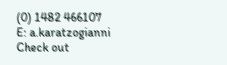(0) 1482 466107
E: a.karatzogianni
Check out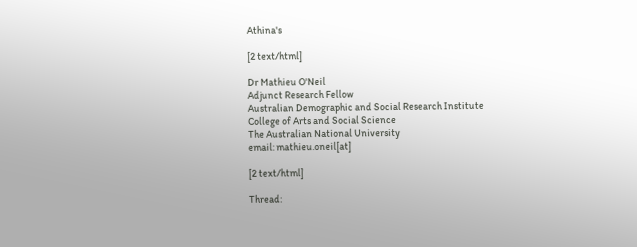Athina's

[2 text/html]

Dr Mathieu O'Neil
Adjunct Research Fellow
Australian Demographic and Social Research Institute
College of Arts and Social Science
The Australian National University
email: mathieu.oneil[at]

[2 text/html]

Thread: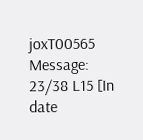joxT00565 Message: 23/38 L15 [In date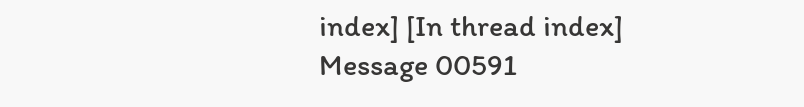index] [In thread index]
Message 00591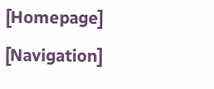[Homepage] [Navigation]